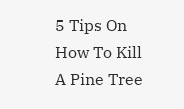5 Tips On How To Kill A Pine Tree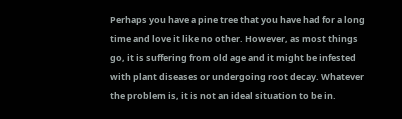Perhaps you have a pine tree that you have had for a long time and love it like no other. However, as most things go, it is suffering from old age and it might be infested with plant diseases or undergoing root decay. Whatever the problem is, it is not an ideal situation to be in.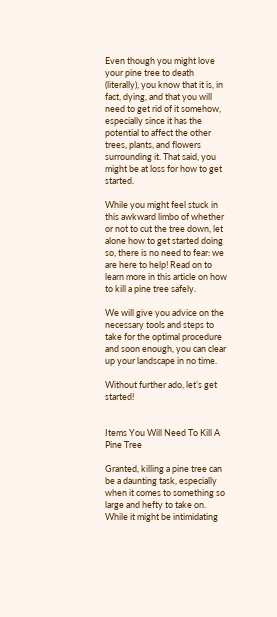Even though you might love your pine tree to death (literally), you know that it is, in fact, dying, and that you will need to get rid of it somehow, especially since it has the potential to affect the other trees, plants, and flowers surrounding it. That said, you might be at loss for how to get started.

While you might feel stuck in this awkward limbo of whether or not to cut the tree down, let alone how to get started doing so, there is no need to fear: we are here to help! Read on to learn more in this article on how to kill a pine tree safely.

We will give you advice on the necessary tools and steps to take for the optimal procedure and soon enough, you can clear up your landscape in no time.

Without further ado, let’s get started!


Items You Will Need To Kill A Pine Tree

Granted, killing a pine tree can be a daunting task, especially when it comes to something so large and hefty to take on. While it might be intimidating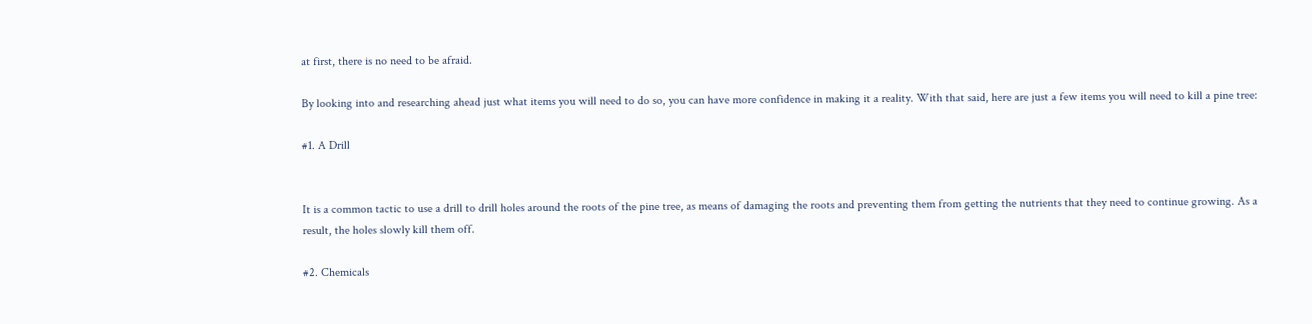at first, there is no need to be afraid.

By looking into and researching ahead just what items you will need to do so, you can have more confidence in making it a reality. With that said, here are just a few items you will need to kill a pine tree:

#1. A Drill


It is a common tactic to use a drill to drill holes around the roots of the pine tree, as means of damaging the roots and preventing them from getting the nutrients that they need to continue growing. As a result, the holes slowly kill them off.

#2. Chemicals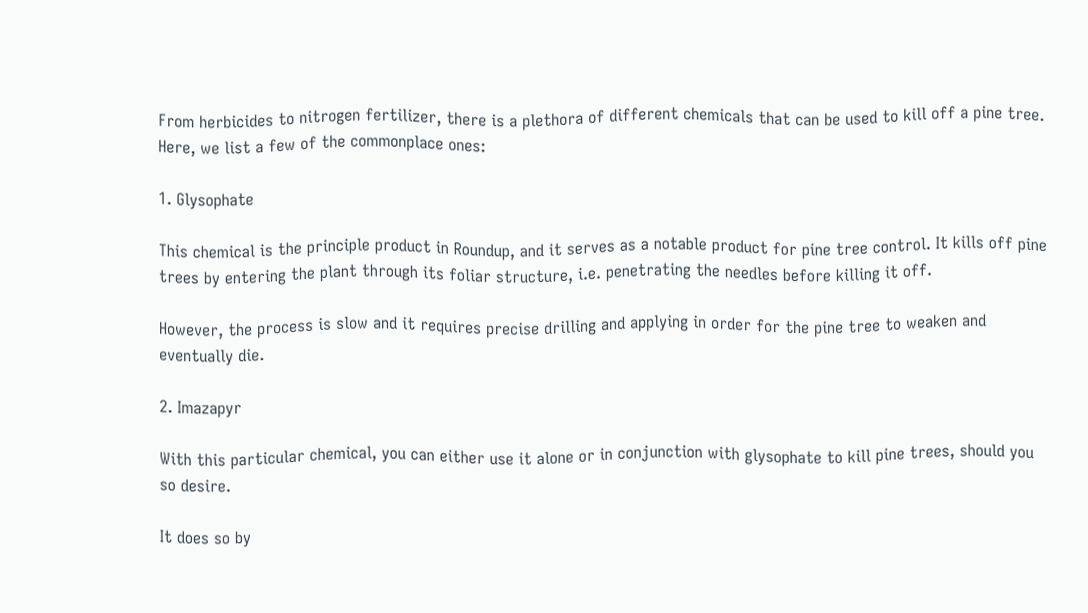From herbicides to nitrogen fertilizer, there is a plethora of different chemicals that can be used to kill off a pine tree. Here, we list a few of the commonplace ones:

1. Glysophate

This chemical is the principle product in Roundup, and it serves as a notable product for pine tree control. It kills off pine trees by entering the plant through its foliar structure, i.e. penetrating the needles before killing it off.

However, the process is slow and it requires precise drilling and applying in order for the pine tree to weaken and eventually die.

2. Imazapyr

With this particular chemical, you can either use it alone or in conjunction with glysophate to kill pine trees, should you so desire.

It does so by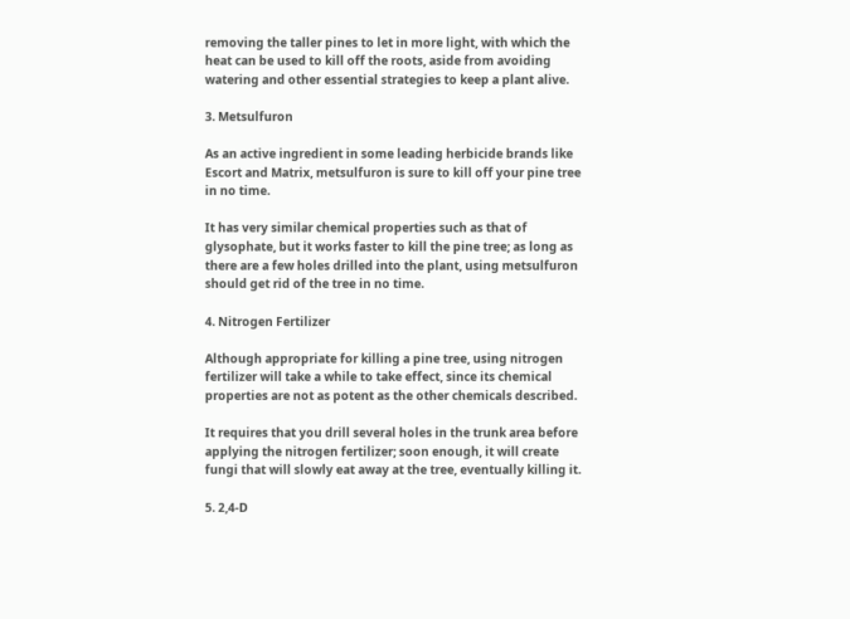removing the taller pines to let in more light, with which the heat can be used to kill off the roots, aside from avoiding watering and other essential strategies to keep a plant alive.

3. Metsulfuron

As an active ingredient in some leading herbicide brands like Escort and Matrix, metsulfuron is sure to kill off your pine tree in no time.

It has very similar chemical properties such as that of glysophate, but it works faster to kill the pine tree; as long as there are a few holes drilled into the plant, using metsulfuron should get rid of the tree in no time.

4. Nitrogen Fertilizer

Although appropriate for killing a pine tree, using nitrogen fertilizer will take a while to take effect, since its chemical properties are not as potent as the other chemicals described.

It requires that you drill several holes in the trunk area before applying the nitrogen fertilizer; soon enough, it will create fungi that will slowly eat away at the tree, eventually killing it.

5. 2,4-D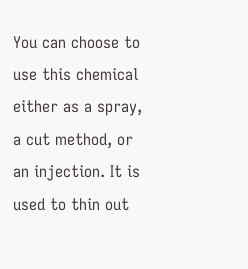You can choose to use this chemical either as a spray, a cut method, or an injection. It is used to thin out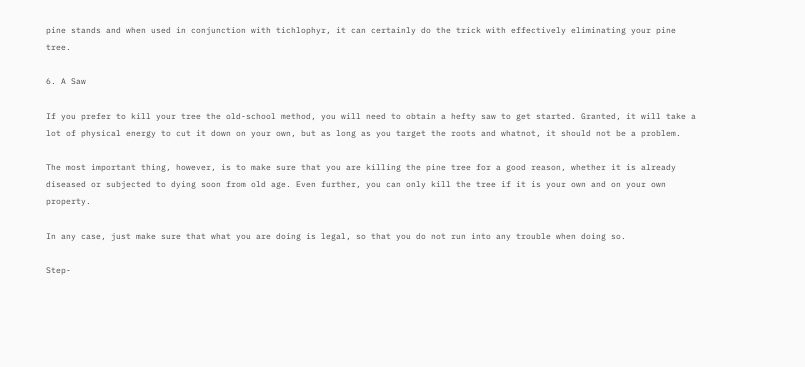pine stands and when used in conjunction with tichlophyr, it can certainly do the trick with effectively eliminating your pine tree.

6. A Saw

If you prefer to kill your tree the old-school method, you will need to obtain a hefty saw to get started. Granted, it will take a lot of physical energy to cut it down on your own, but as long as you target the roots and whatnot, it should not be a problem.

The most important thing, however, is to make sure that you are killing the pine tree for a good reason, whether it is already diseased or subjected to dying soon from old age. Even further, you can only kill the tree if it is your own and on your own property.

In any case, just make sure that what you are doing is legal, so that you do not run into any trouble when doing so.

Step-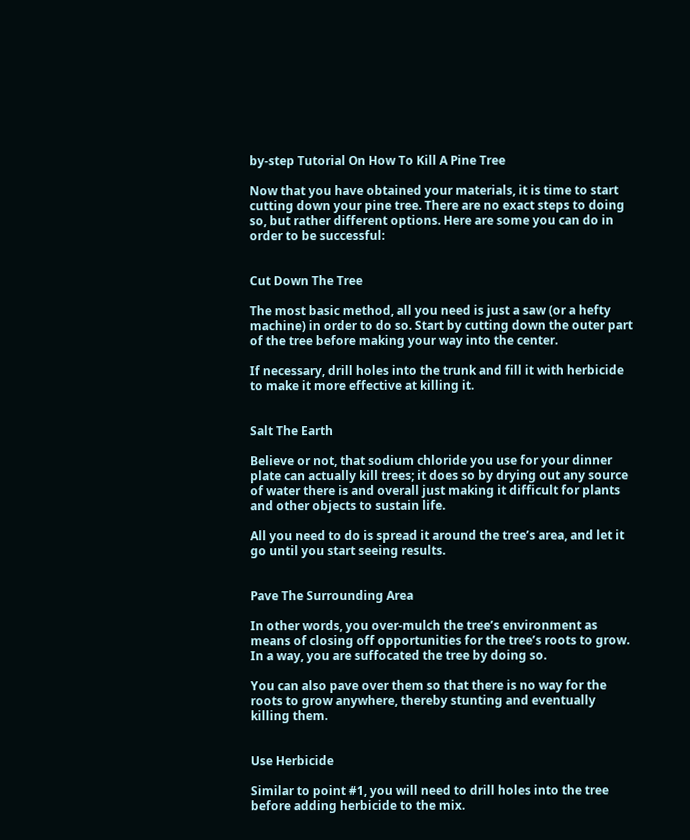by-step Tutorial On How To Kill A Pine Tree

Now that you have obtained your materials, it is time to start cutting down your pine tree. There are no exact steps to doing so, but rather different options. Here are some you can do in order to be successful:


Cut Down The Tree

The most basic method, all you need is just a saw (or a hefty machine) in order to do so. Start by cutting down the outer part of the tree before making your way into the center.

If necessary, drill holes into the trunk and fill it with herbicide to make it more effective at killing it.


Salt The Earth

Believe or not, that sodium chloride you use for your dinner plate can actually kill trees; it does so by drying out any source of water there is and overall just making it difficult for plants and other objects to sustain life.

All you need to do is spread it around the tree’s area, and let it go until you start seeing results.


Pave The Surrounding Area

In other words, you over-mulch the tree’s environment as means of closing off opportunities for the tree’s roots to grow. In a way, you are suffocated the tree by doing so.

You can also pave over them so that there is no way for the roots to grow anywhere, thereby stunting and eventually killing them.


Use Herbicide

Similar to point #1, you will need to drill holes into the tree before adding herbicide to the mix.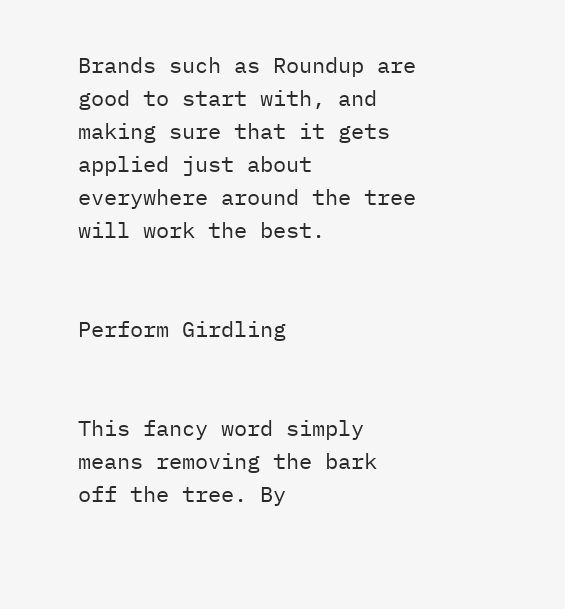Brands such as Roundup are good to start with, and making sure that it gets applied just about everywhere around the tree will work the best.


Perform Girdling


This fancy word simply means removing the bark off the tree. By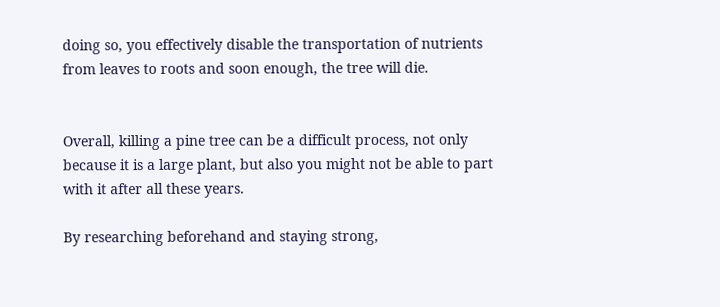doing so, you effectively disable the transportation of nutrients from leaves to roots and soon enough, the tree will die.


Overall, killing a pine tree can be a difficult process, not only because it is a large plant, but also you might not be able to part with it after all these years.

By researching beforehand and staying strong,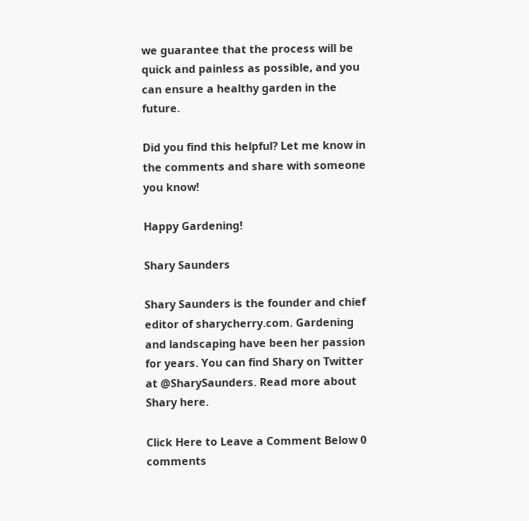we guarantee that the process will be quick and painless as possible, and you can ensure a healthy garden in the future.

Did you find this helpful? Let me know in the comments and share with someone you know!

Happy Gardening!

Shary Saunders

Shary Saunders is the founder and chief editor of sharycherry.com. Gardening and landscaping have been her passion for years. You can find Shary on Twitter at @SharySaunders. Read more about Shary here.

Click Here to Leave a Comment Below 0 comments